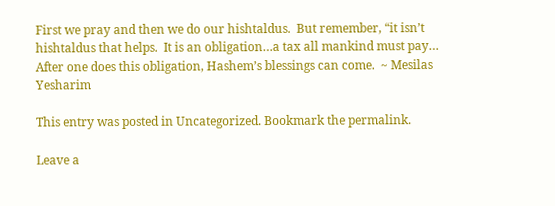First we pray and then we do our hishtaldus.  But remember, “it isn’t hishtaldus that helps.  It is an obligation…a tax all mankind must pay…  After one does this obligation, Hashem’s blessings can come.  ~ Mesilas Yesharim

This entry was posted in Uncategorized. Bookmark the permalink.

Leave a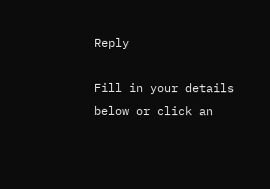Reply

Fill in your details below or click an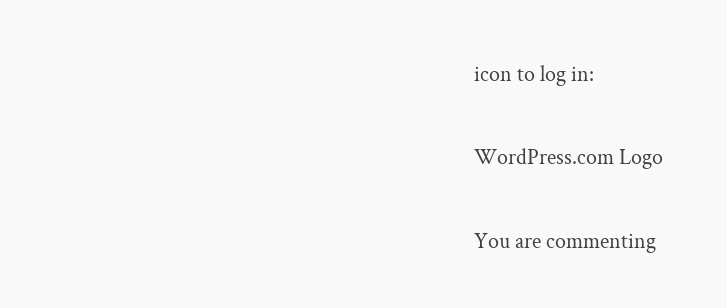icon to log in:

WordPress.com Logo

You are commenting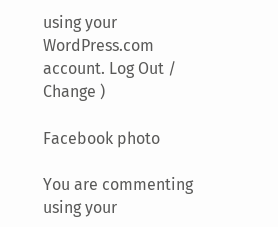using your WordPress.com account. Log Out /  Change )

Facebook photo

You are commenting using your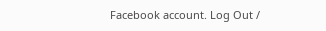Facebook account. Log Out /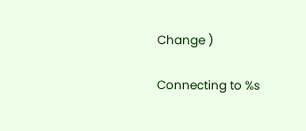Change )

Connecting to %s